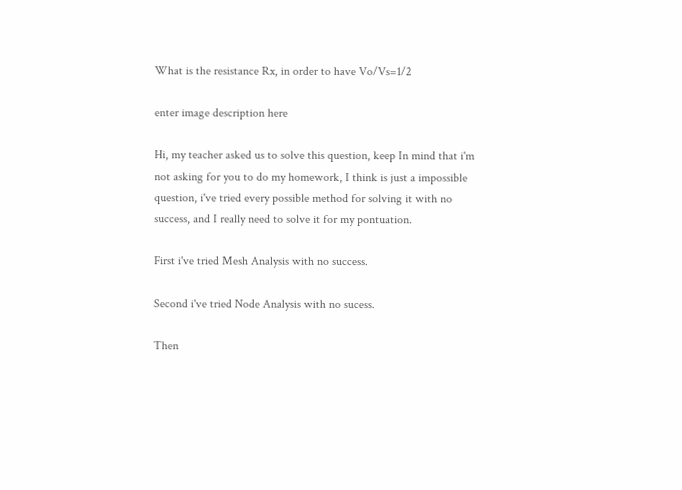What is the resistance Rx, in order to have Vo/Vs=1/2

enter image description here

Hi, my teacher asked us to solve this question, keep In mind that i'm not asking for you to do my homework, I think is just a impossible question, i've tried every possible method for solving it with no success, and I really need to solve it for my pontuation.

First i've tried Mesh Analysis with no success.

Second i've tried Node Analysis with no sucess.

Then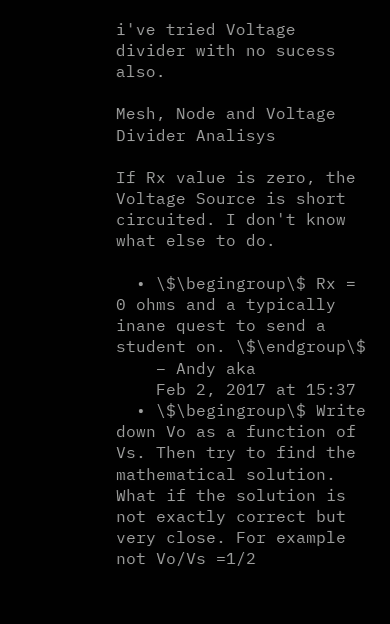i've tried Voltage divider with no sucess also.

Mesh, Node and Voltage Divider Analisys

If Rx value is zero, the Voltage Source is short circuited. I don't know what else to do.

  • \$\begingroup\$ Rx = 0 ohms and a typically inane quest to send a student on. \$\endgroup\$
    – Andy aka
    Feb 2, 2017 at 15:37
  • \$\begingroup\$ Write down Vo as a function of Vs. Then try to find the mathematical solution. What if the solution is not exactly correct but very close. For example not Vo/Vs =1/2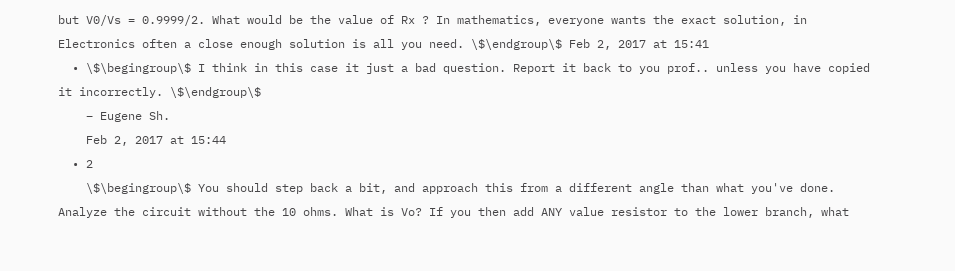but V0/Vs = 0.9999/2. What would be the value of Rx ? In mathematics, everyone wants the exact solution, in Electronics often a close enough solution is all you need. \$\endgroup\$ Feb 2, 2017 at 15:41
  • \$\begingroup\$ I think in this case it just a bad question. Report it back to you prof.. unless you have copied it incorrectly. \$\endgroup\$
    – Eugene Sh.
    Feb 2, 2017 at 15:44
  • 2
    \$\begingroup\$ You should step back a bit, and approach this from a different angle than what you've done. Analyze the circuit without the 10 ohms. What is Vo? If you then add ANY value resistor to the lower branch, what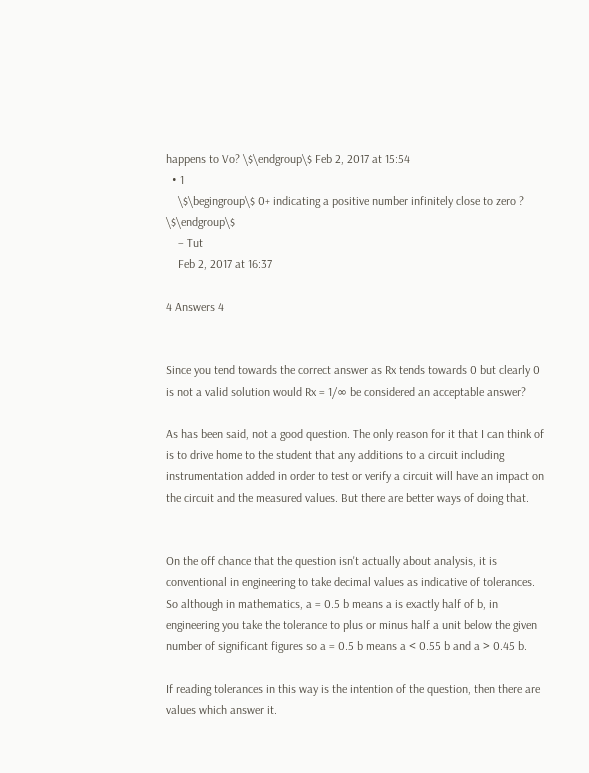happens to Vo? \$\endgroup\$ Feb 2, 2017 at 15:54
  • 1
    \$\begingroup\$ 0+ indicating a positive number infinitely close to zero ? \$\endgroup\$
    – Tut
    Feb 2, 2017 at 16:37

4 Answers 4


Since you tend towards the correct answer as Rx tends towards 0 but clearly 0 is not a valid solution would Rx = 1/∞ be considered an acceptable answer?

As has been said, not a good question. The only reason for it that I can think of is to drive home to the student that any additions to a circuit including instrumentation added in order to test or verify a circuit will have an impact on the circuit and the measured values. But there are better ways of doing that.


On the off chance that the question isn't actually about analysis, it is conventional in engineering to take decimal values as indicative of tolerances. So although in mathematics, a = 0.5 b means a is exactly half of b, in engineering you take the tolerance to plus or minus half a unit below the given number of significant figures so a = 0.5 b means a < 0.55 b and a > 0.45 b.

If reading tolerances in this way is the intention of the question, then there are values which answer it.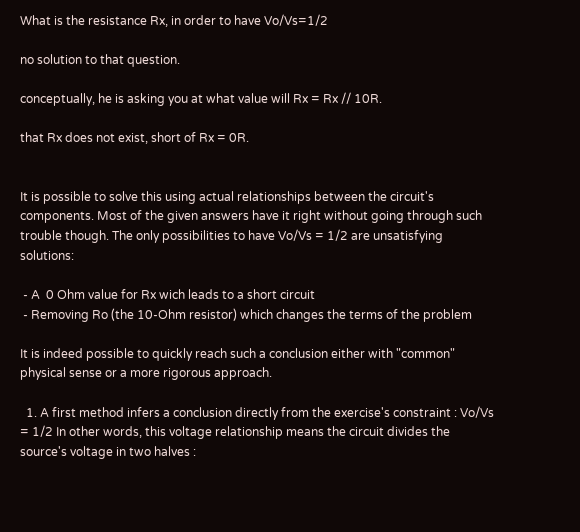What is the resistance Rx, in order to have Vo/Vs=1/2

no solution to that question.

conceptually, he is asking you at what value will Rx = Rx // 10R.

that Rx does not exist, short of Rx = 0R.


It is possible to solve this using actual relationships between the circuit's components. Most of the given answers have it right without going through such trouble though. The only possibilities to have Vo/Vs = 1/2 are unsatisfying solutions:

 - A  0 Ohm value for Rx wich leads to a short circuit
 - Removing Ro (the 10-Ohm resistor) which changes the terms of the problem

It is indeed possible to quickly reach such a conclusion either with "common" physical sense or a more rigorous approach.

  1. A first method infers a conclusion directly from the exercise's constraint : Vo/Vs = 1/2 In other words, this voltage relationship means the circuit divides the source's voltage in two halves :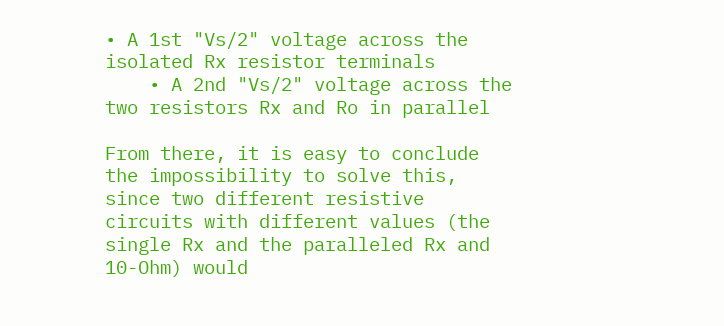• A 1st "Vs/2" voltage across the isolated Rx resistor terminals
    • A 2nd "Vs/2" voltage across the two resistors Rx and Ro in parallel

From there, it is easy to conclude the impossibility to solve this, since two different resistive circuits with different values (the single Rx and the paralleled Rx and 10-Ohm) would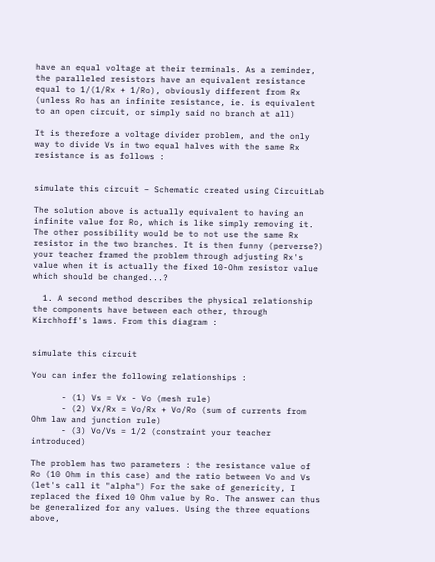have an equal voltage at their terminals. As a reminder, the paralleled resistors have an equivalent resistance equal to 1/(1/Rx + 1/Ro), obviously different from Rx (unless Ro has an infinite resistance, ie. is equivalent to an open circuit, or simply said no branch at all)

It is therefore a voltage divider problem, and the only way to divide Vs in two equal halves with the same Rx resistance is as follows :


simulate this circuit – Schematic created using CircuitLab

The solution above is actually equivalent to having an infinite value for Ro, which is like simply removing it. The other possibility would be to not use the same Rx resistor in the two branches. It is then funny (perverse?) your teacher framed the problem through adjusting Rx's value when it is actually the fixed 10-Ohm resistor value which should be changed...?

  1. A second method describes the physical relationship the components have between each other, through Kirchhoff's laws. From this diagram :


simulate this circuit

You can infer the following relationships :

      - (1) Vs = Vx - Vo (mesh rule)
      - (2) Vx/Rx = Vo/Rx + Vo/Ro (sum of currents from Ohm law and junction rule)
      - (3) Vo/Vs = 1/2 (constraint your teacher introduced)

The problem has two parameters : the resistance value of Ro (10 Ohm in this case) and the ratio between Vo and Vs (let's call it "alpha") For the sake of genericity, I replaced the fixed 10 Ohm value by Ro. The answer can thus be generalized for any values. Using the three equations above,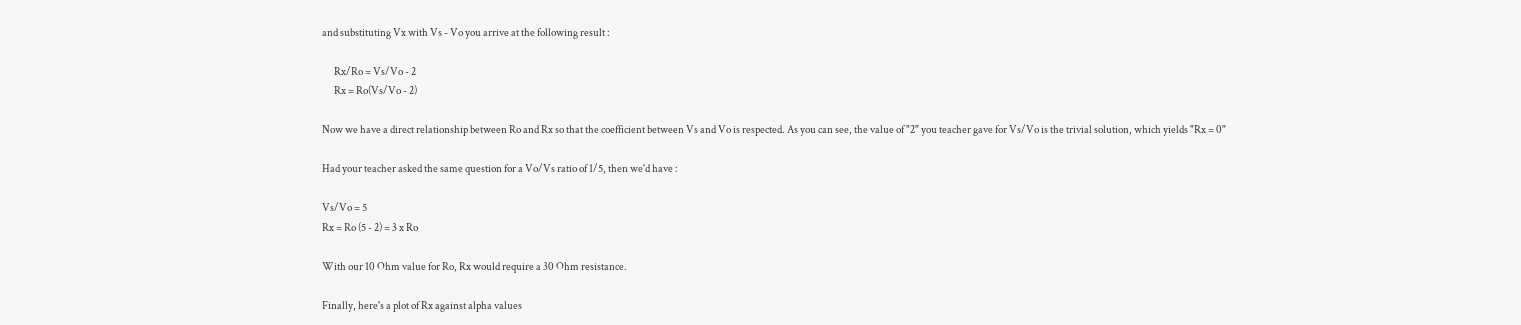and substituting Vx with Vs - Vo you arrive at the following result :

      Rx/Ro = Vs/Vo - 2
      Rx = Ro(Vs/Vo - 2)

Now we have a direct relationship between Ro and Rx so that the coefficient between Vs and Vo is respected. As you can see, the value of "2" you teacher gave for Vs/Vo is the trivial solution, which yields "Rx = 0"

Had your teacher asked the same question for a Vo/Vs ratio of 1/5, then we'd have :

Vs/Vo = 5
Rx = Ro (5 - 2) = 3 x Ro

With our 10 Ohm value for Ro, Rx would require a 30 Ohm resistance.

Finally, here's a plot of Rx against alpha values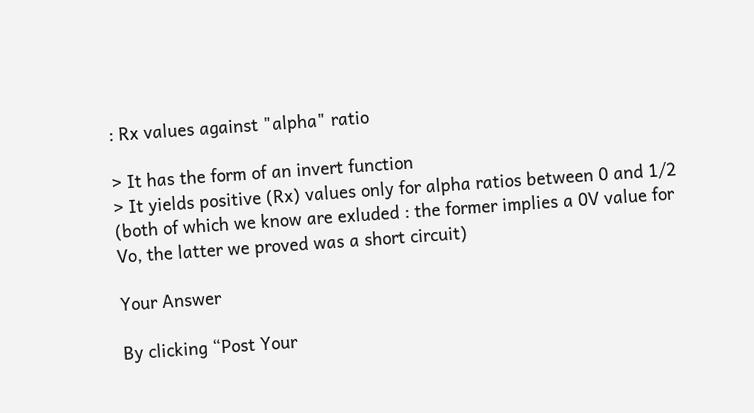: Rx values against "alpha" ratio

> It has the form of an invert function
> It yields positive (Rx) values only for alpha ratios between 0 and 1/2 (both of which we know are exluded : the former implies a 0V value for Vo, the latter we proved was a short circuit)

Your Answer

By clicking “Post Your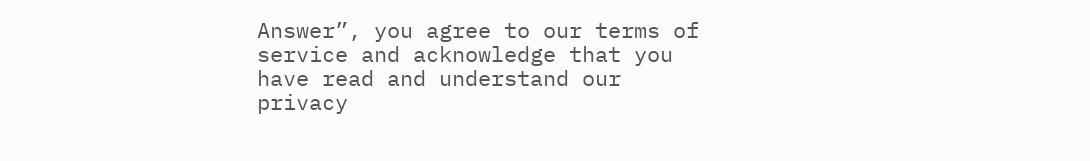Answer”, you agree to our terms of service and acknowledge that you have read and understand our privacy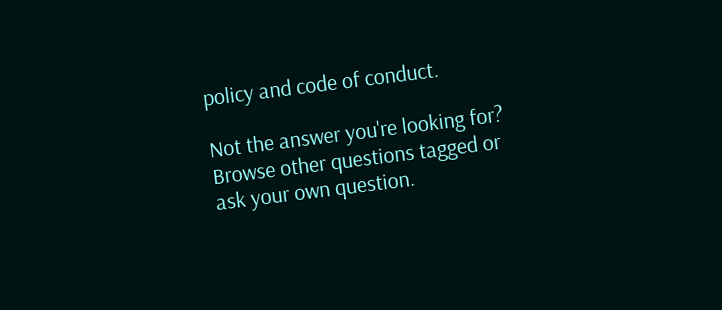policy and code of conduct.

Not the answer you're looking for? Browse other questions tagged or ask your own question.